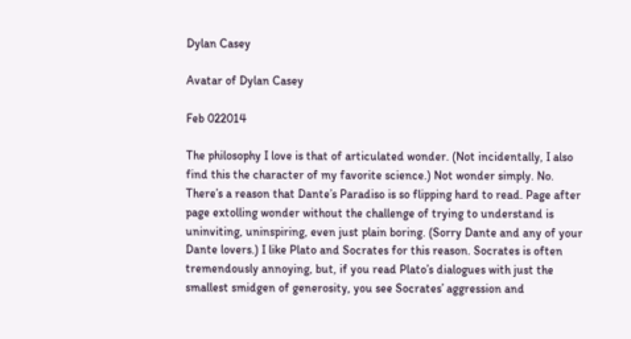Dylan Casey

Avatar of Dylan Casey

Feb 022014

The philosophy I love is that of articulated wonder. (Not incidentally, I also find this the character of my favorite science.) Not wonder simply. No. There’s a reason that Dante’s Paradiso is so flipping hard to read. Page after page extolling wonder without the challenge of trying to understand is uninviting, uninspiring, even just plain boring. (Sorry Dante and any of your Dante lovers.) I like Plato and Socrates for this reason. Socrates is often tremendously annoying, but, if you read Plato’s dialogues with just the smallest smidgen of generosity, you see Socrates’ aggression and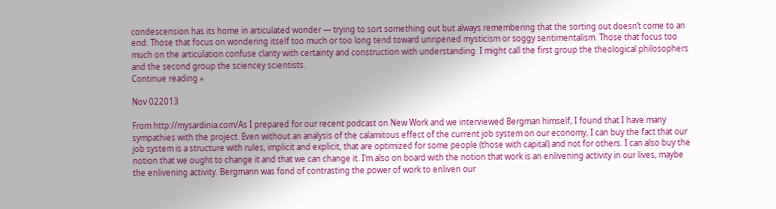condescension has its home in articulated wonder — trying to sort something out but always remembering that the sorting out doesn’t come to an end. Those that focus on wondering itself too much or too long tend toward unripened mysticism or soggy sentimentalism. Those that focus too much on the articulation confuse clarity with certainty and construction with understanding. I might call the first group the theological philosophers and the second group the sciencey scientists.
Continue reading »

Nov 022013

From http://mysardinia.com/As I prepared for our recent podcast on New Work and we interviewed Bergman himself, I found that I have many sympathies with the project. Even without an analysis of the calamitous effect of the current job system on our economy, I can buy the fact that our job system is a structure with rules, implicit and explicit, that are optimized for some people (those with capital) and not for others. I can also buy the notion that we ought to change it and that we can change it. I’m also on board with the notion that work is an enlivening activity in our lives, maybe the enlivening activity. Bergmann was fond of contrasting the power of work to enliven our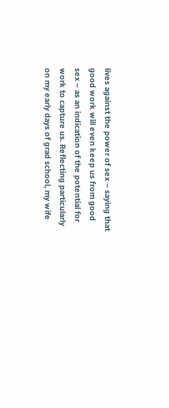lives against the power of sex – saying that good work will even keep us from good sex – as an indication of the potential for work to capture us. Reflecting particularly on my early days of grad school, my wife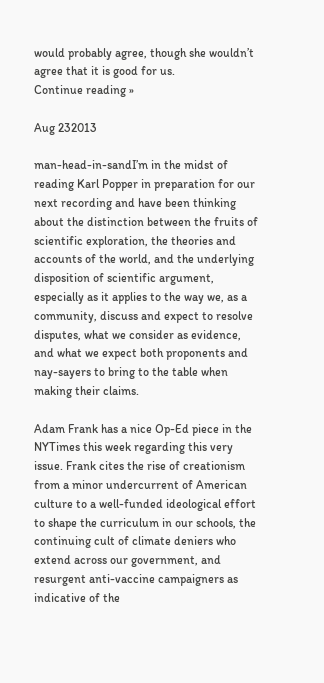would probably agree, though she wouldn’t agree that it is good for us.
Continue reading »

Aug 232013

man-head-in-sandI’m in the midst of reading Karl Popper in preparation for our next recording and have been thinking about the distinction between the fruits of scientific exploration, the theories and accounts of the world, and the underlying disposition of scientific argument, especially as it applies to the way we, as a community, discuss and expect to resolve disputes, what we consider as evidence, and what we expect both proponents and nay-sayers to bring to the table when making their claims.

Adam Frank has a nice Op-Ed piece in the NYTimes this week regarding this very issue. Frank cites the rise of creationism from a minor undercurrent of American culture to a well-funded ideological effort to shape the curriculum in our schools, the continuing cult of climate deniers who extend across our government, and resurgent anti-vaccine campaigners as indicative of the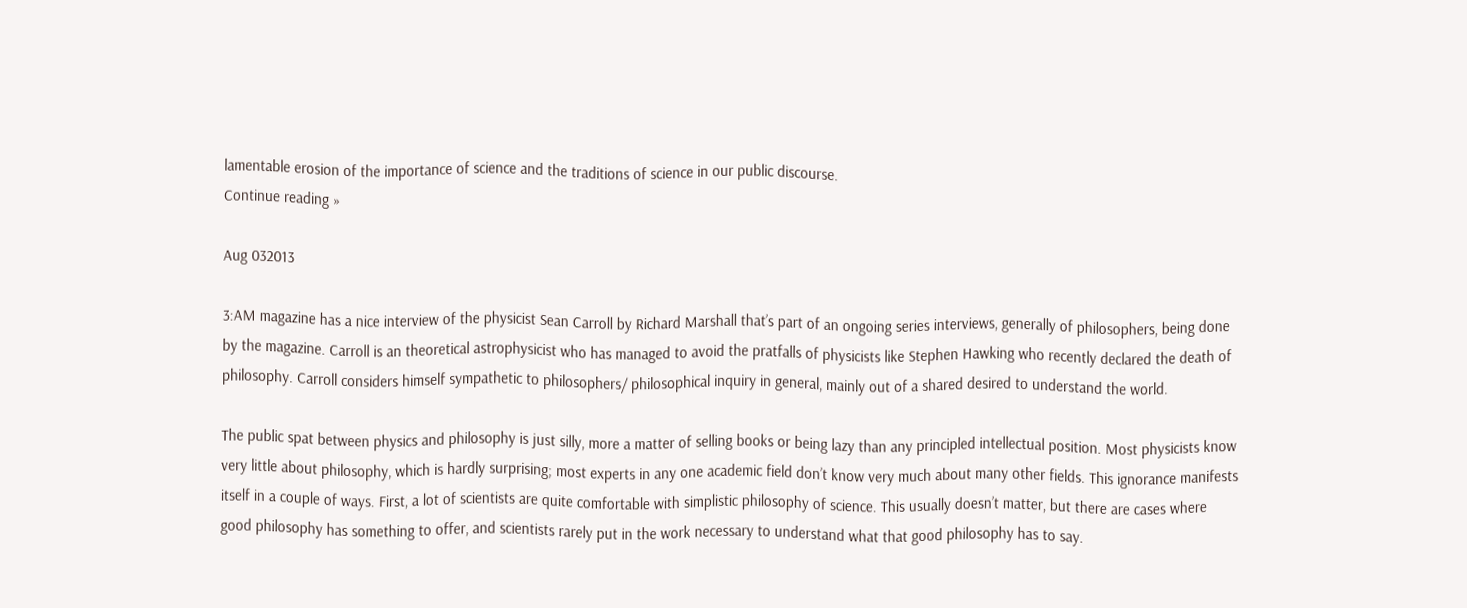lamentable erosion of the importance of science and the traditions of science in our public discourse.
Continue reading »

Aug 032013

3:AM magazine has a nice interview of the physicist Sean Carroll by Richard Marshall that’s part of an ongoing series interviews, generally of philosophers, being done by the magazine. Carroll is an theoretical astrophysicist who has managed to avoid the pratfalls of physicists like Stephen Hawking who recently declared the death of philosophy. Carroll considers himself sympathetic to philosophers/ philosophical inquiry in general, mainly out of a shared desired to understand the world.

The public spat between physics and philosophy is just silly, more a matter of selling books or being lazy than any principled intellectual position. Most physicists know very little about philosophy, which is hardly surprising; most experts in any one academic field don’t know very much about many other fields. This ignorance manifests itself in a couple of ways. First, a lot of scientists are quite comfortable with simplistic philosophy of science. This usually doesn’t matter, but there are cases where good philosophy has something to offer, and scientists rarely put in the work necessary to understand what that good philosophy has to say.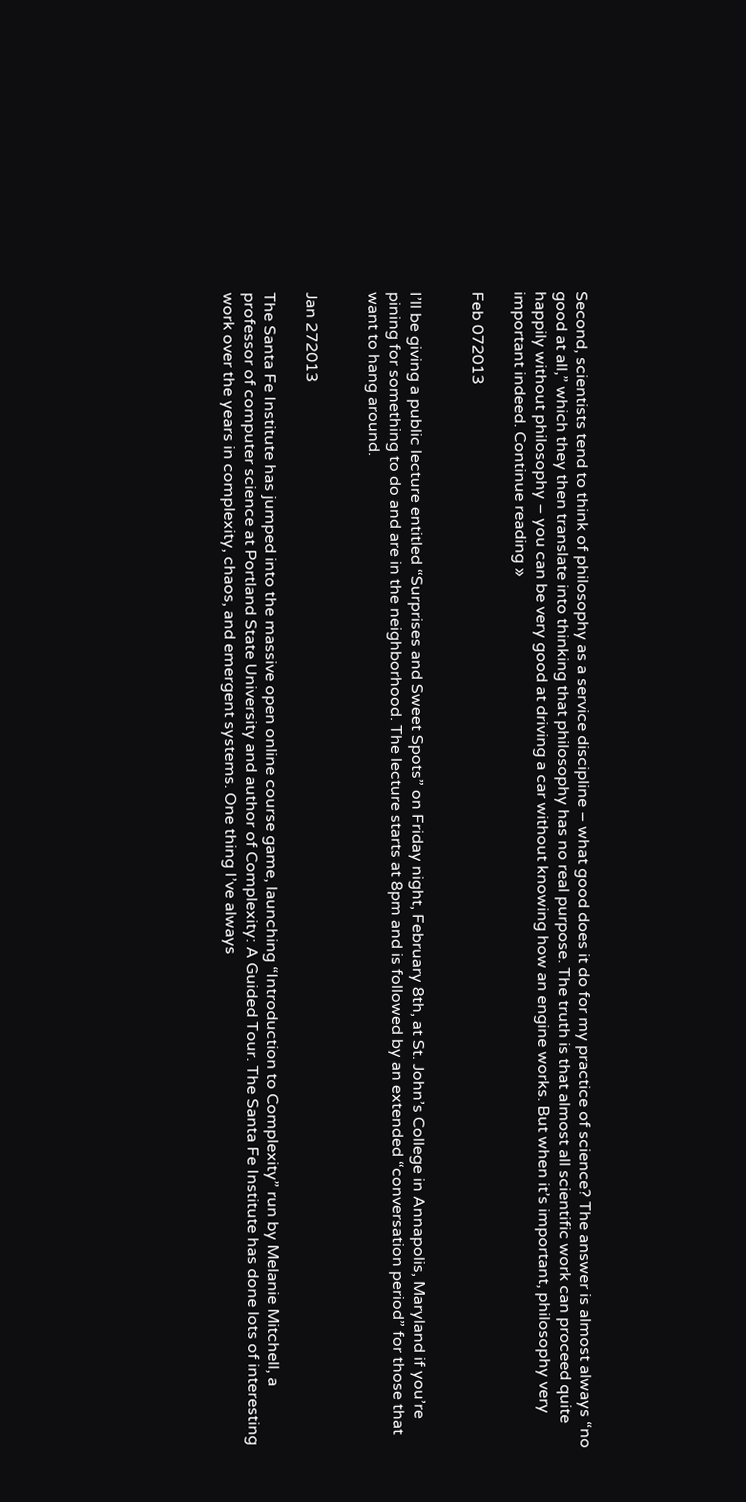Second, scientists tend to think of philosophy as a service discipline – what good does it do for my practice of science? The answer is almost always “no good at all,” which they then translate into thinking that philosophy has no real purpose. The truth is that almost all scientific work can proceed quite happily without philosophy – you can be very good at driving a car without knowing how an engine works. But when it’s important, philosophy very important indeed. Continue reading »

Feb 072013


I’ll be giving a public lecture entitled “Surprises and Sweet Spots” on Friday night, February 8th, at St. John’s College in Annapolis, Maryland if you’re pining for something to do and are in the neighborhood. The lecture starts at 8pm and is followed by an extended “conversation period” for those that want to hang around.


Jan 272013

The Santa Fe Institute has jumped into the massive open online course game, launching “Introduction to Complexity” run by Melanie Mitchell, a professor of computer science at Portland State University and author of Complexity: A Guided Tour. The Santa Fe Institute has done lots of interesting work over the years in complexity, chaos, and emergent systems. One thing I’ve always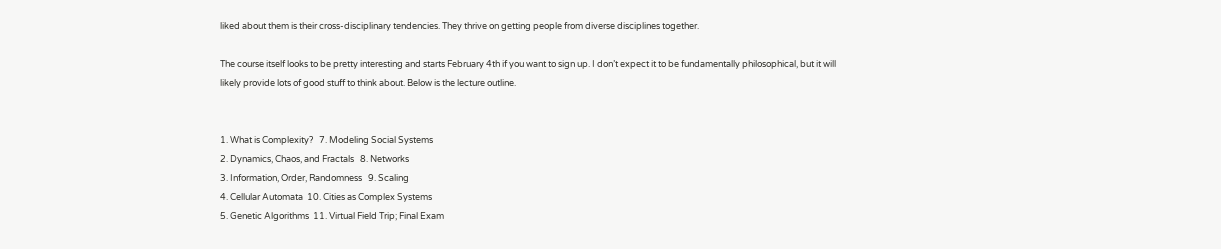liked about them is their cross-disciplinary tendencies. They thrive on getting people from diverse disciplines together.

The course itself looks to be pretty interesting and starts February 4th if you want to sign up. I don’t expect it to be fundamentally philosophical, but it will likely provide lots of good stuff to think about. Below is the lecture outline.


1. What is Complexity?   7. Modeling Social Systems
2. Dynamics, Chaos, and Fractals   8. Networks
3. Information, Order, Randomness   9. Scaling
4. Cellular Automata  10. Cities as Complex Systems
5. Genetic Algorithms  11. Virtual Field Trip; Final Exam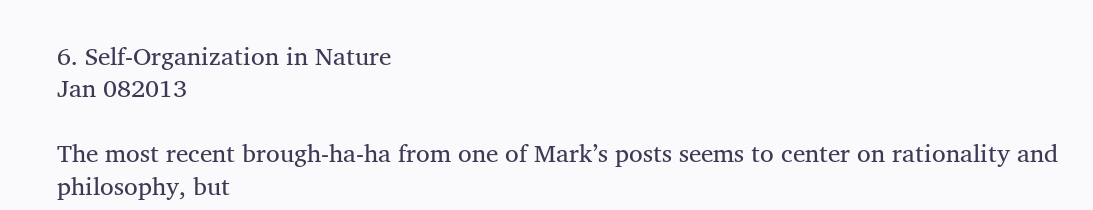6. Self-Organization in Nature
Jan 082013

The most recent brough-ha-ha from one of Mark’s posts seems to center on rationality and philosophy, but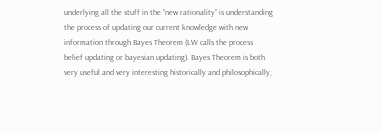underlying all the stuff in the “new rationality” is understanding the process of updating our current knowledge with new information through Bayes Theorem (LW calls the process belief updating or bayesian updating). Bayes Theorem is both very useful and very interesting historically and philosophically,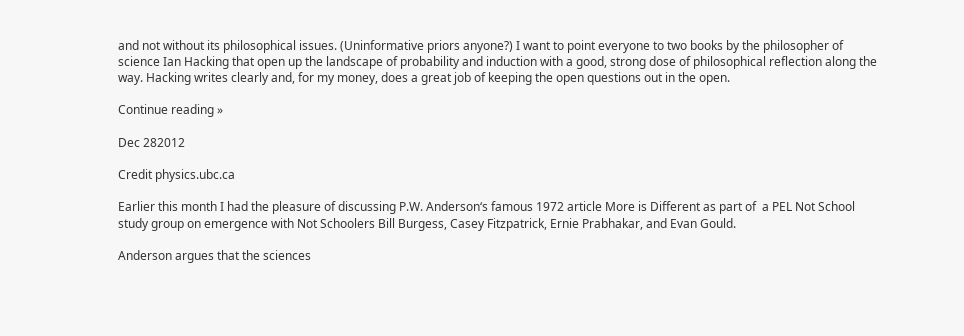and not without its philosophical issues. (Uninformative priors anyone?) I want to point everyone to two books by the philosopher of science Ian Hacking that open up the landscape of probability and induction with a good, strong dose of philosophical reflection along the way. Hacking writes clearly and, for my money, does a great job of keeping the open questions out in the open.

Continue reading »

Dec 282012

Credit physics.ubc.ca

Earlier this month I had the pleasure of discussing P.W. Anderson‘s famous 1972 article More is Different as part of  a PEL Not School study group on emergence with Not Schoolers Bill Burgess, Casey Fitzpatrick, Ernie Prabhakar, and Evan Gould.

Anderson argues that the sciences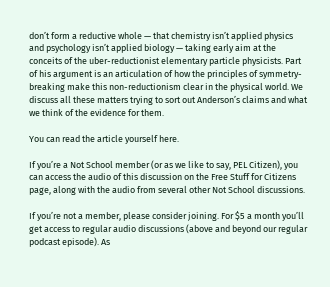don’t form a reductive whole — that chemistry isn’t applied physics and psychology isn’t applied biology — taking early aim at the conceits of the uber-reductionist elementary particle physicists. Part of his argument is an articulation of how the principles of symmetry-breaking make this non-reductionism clear in the physical world. We discuss all these matters trying to sort out Anderson’s claims and what we think of the evidence for them.

You can read the article yourself here.

If you’re a Not School member (or as we like to say, PEL Citizen), you can access the audio of this discussion on the Free Stuff for Citizens page, along with the audio from several other Not School discussions.

If you’re not a member, please consider joining. For $5 a month you’ll get access to regular audio discussions (above and beyond our regular podcast episode). As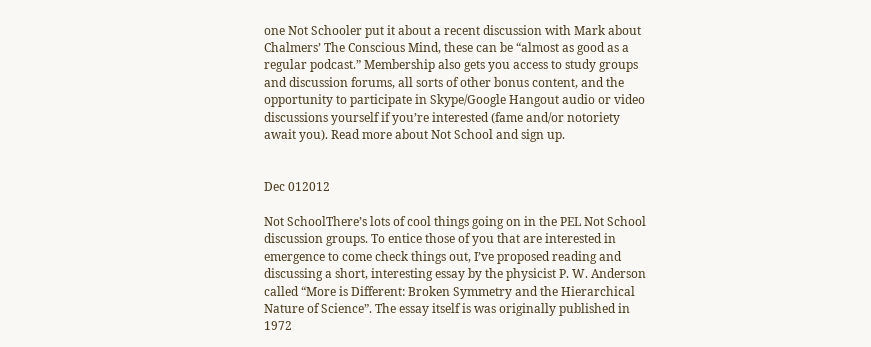one Not Schooler put it about a recent discussion with Mark about Chalmers’ The Conscious Mind, these can be “almost as good as a regular podcast.” Membership also gets you access to study groups and discussion forums, all sorts of other bonus content, and the opportunity to participate in Skype/Google Hangout audio or video discussions yourself if you’re interested (fame and/or notoriety await you). Read more about Not School and sign up.


Dec 012012

Not SchoolThere’s lots of cool things going on in the PEL Not School discussion groups. To entice those of you that are interested in emergence to come check things out, I’ve proposed reading and discussing a short, interesting essay by the physicist P. W. Anderson called “More is Different: Broken Symmetry and the Hierarchical Nature of Science”. The essay itself is was originally published in 1972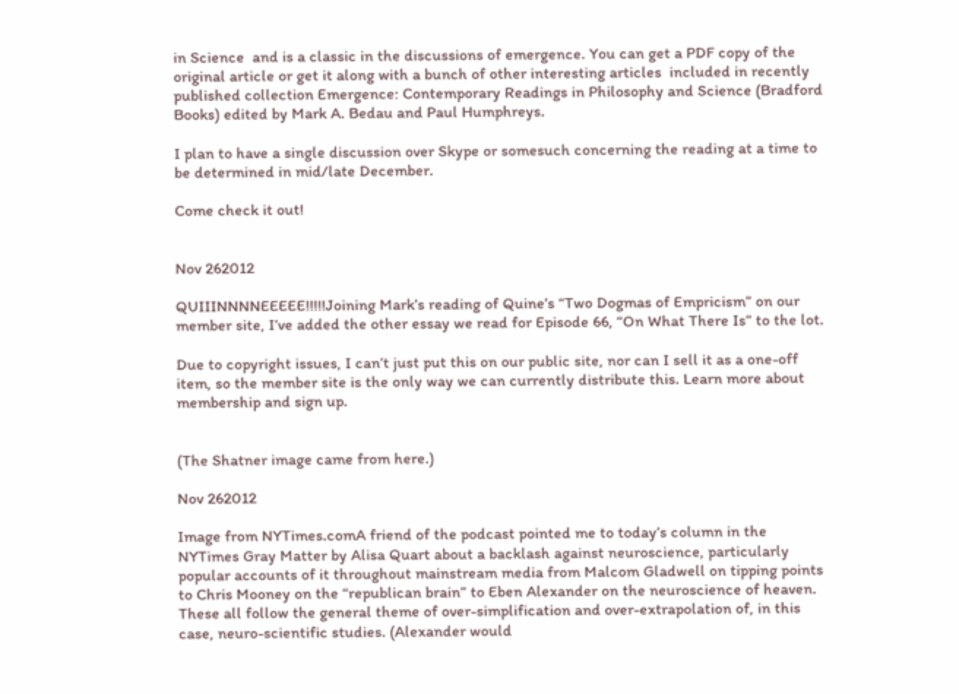in Science  and is a classic in the discussions of emergence. You can get a PDF copy of the original article or get it along with a bunch of other interesting articles  included in recently published collection Emergence: Contemporary Readings in Philosophy and Science (Bradford Books) edited by Mark A. Bedau and Paul Humphreys.

I plan to have a single discussion over Skype or somesuch concerning the reading at a time to be determined in mid/late December.

Come check it out!


Nov 262012

QUIIINNNNEEEEE!!!!!Joining Mark’s reading of Quine’s “Two Dogmas of Empricism” on our member site, I’ve added the other essay we read for Episode 66, “On What There Is” to the lot.

Due to copyright issues, I can’t just put this on our public site, nor can I sell it as a one-off item, so the member site is the only way we can currently distribute this. Learn more about membership and sign up.


(The Shatner image came from here.)

Nov 262012

Image from NYTimes.comA friend of the podcast pointed me to today’s column in the NYTimes Gray Matter by Alisa Quart about a backlash against neuroscience, particularly popular accounts of it throughout mainstream media from Malcom Gladwell on tipping points to Chris Mooney on the “republican brain” to Eben Alexander on the neuroscience of heaven. These all follow the general theme of over-simplification and over-extrapolation of, in this case, neuro-scientific studies. (Alexander would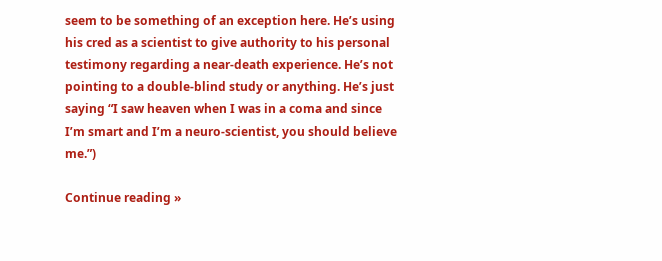seem to be something of an exception here. He’s using his cred as a scientist to give authority to his personal testimony regarding a near-death experience. He’s not pointing to a double-blind study or anything. He’s just saying “I saw heaven when I was in a coma and since I’m smart and I’m a neuro-scientist, you should believe me.”)

Continue reading »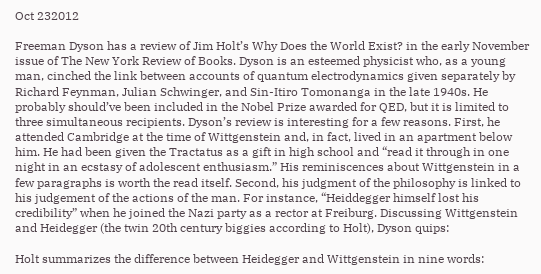Oct 232012

Freeman Dyson has a review of Jim Holt’s Why Does the World Exist? in the early November issue of The New York Review of Books. Dyson is an esteemed physicist who, as a young man, cinched the link between accounts of quantum electrodynamics given separately by Richard Feynman, Julian Schwinger, and Sin-Itiro Tomonanga in the late 1940s. He probably should’ve been included in the Nobel Prize awarded for QED, but it is limited to three simultaneous recipients. Dyson’s review is interesting for a few reasons. First, he attended Cambridge at the time of Wittgenstein and, in fact, lived in an apartment below him. He had been given the Tractatus as a gift in high school and “read it through in one night in an ecstasy of adolescent enthusiasm.” His reminiscences about Wittgenstein in a few paragraphs is worth the read itself. Second, his judgment of the philosophy is linked to his judgement of the actions of the man. For instance, “Heiddegger himself lost his credibility” when he joined the Nazi party as a rector at Freiburg. Discussing Wittgenstein and Heidegger (the twin 20th century biggies according to Holt), Dyson quips:

Holt summarizes the difference between Heidegger and Wittgenstein in nine words: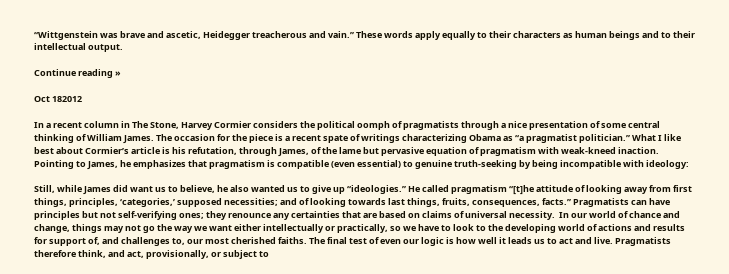“Wittgenstein was brave and ascetic, Heidegger treacherous and vain.” These words apply equally to their characters as human beings and to their intellectual output.

Continue reading »

Oct 182012

In a recent column in The Stone, Harvey Cormier considers the political oomph of pragmatists through a nice presentation of some central thinking of William James. The occasion for the piece is a recent spate of writings characterizing Obama as “a pragmatist politician.” What I like best about Cormier’s article is his refutation, through James, of the lame but pervasive equation of pragmatism with weak-kneed inaction. Pointing to James, he emphasizes that pragmatism is compatible (even essential) to genuine truth-seeking by being incompatible with ideology:

Still, while James did want us to believe, he also wanted us to give up “ideologies.” He called pragmatism “[t]he attitude of looking away from first things, principles, ‘categories,’ supposed necessities; and of looking towards last things, fruits, consequences, facts.” Pragmatists can have principles but not self-verifying ones; they renounce any certainties that are based on claims of universal necessity.  In our world of chance and change, things may not go the way we want either intellectually or practically, so we have to look to the developing world of actions and results for support of, and challenges to, our most cherished faiths. The final test of even our logic is how well it leads us to act and live. Pragmatists therefore think, and act, provisionally, or subject to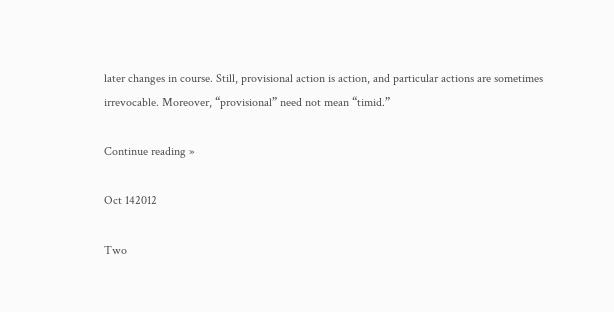later changes in course. Still, provisional action is action, and particular actions are sometimes irrevocable. Moreover, “provisional” need not mean “timid.”

Continue reading »

Oct 142012

Two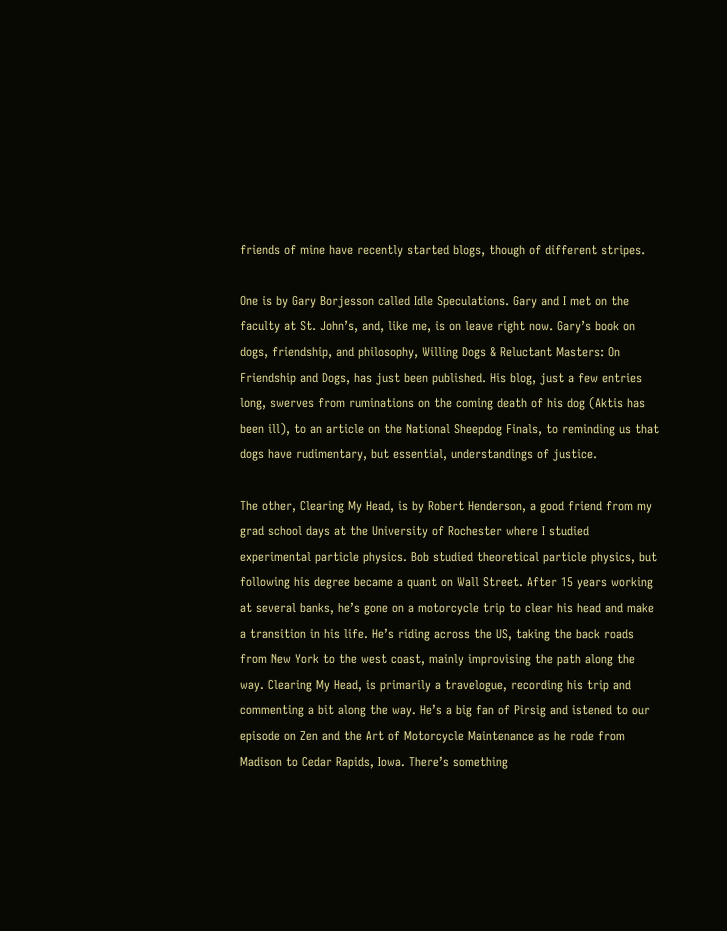friends of mine have recently started blogs, though of different stripes.

One is by Gary Borjesson called Idle Speculations. Gary and I met on the faculty at St. John’s, and, like me, is on leave right now. Gary’s book on dogs, friendship, and philosophy, Willing Dogs & Reluctant Masters: On Friendship and Dogs, has just been published. His blog, just a few entries long, swerves from ruminations on the coming death of his dog (Aktis has been ill), to an article on the National Sheepdog Finals, to reminding us that dogs have rudimentary, but essential, understandings of justice.

The other, Clearing My Head, is by Robert Henderson, a good friend from my grad school days at the University of Rochester where I studied experimental particle physics. Bob studied theoretical particle physics, but following his degree became a quant on Wall Street. After 15 years working at several banks, he’s gone on a motorcycle trip to clear his head and make a transition in his life. He’s riding across the US, taking the back roads from New York to the west coast, mainly improvising the path along the way. Clearing My Head, is primarily a travelogue, recording his trip and commenting a bit along the way. He’s a big fan of Pirsig and istened to our episode on Zen and the Art of Motorcycle Maintenance as he rode from Madison to Cedar Rapids, Iowa. There’s something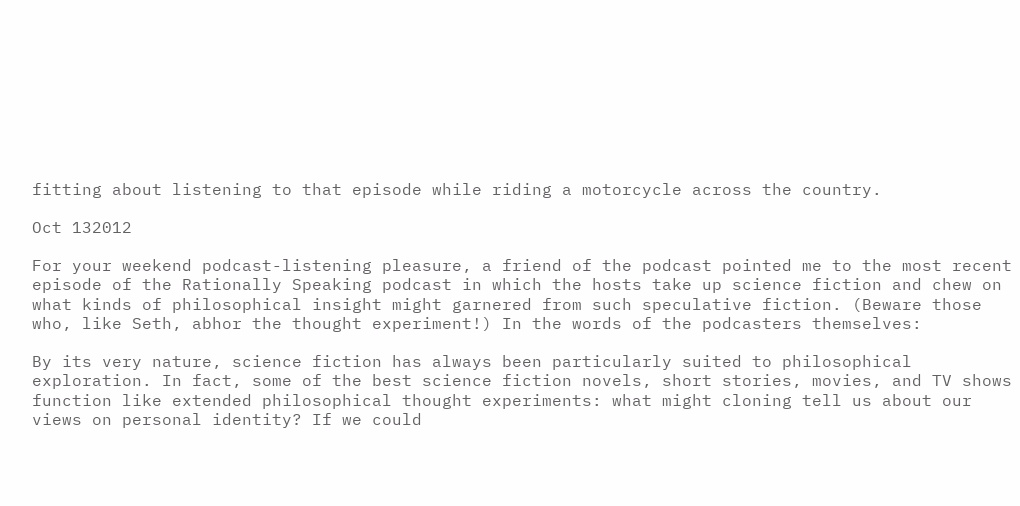fitting about listening to that episode while riding a motorcycle across the country.

Oct 132012

For your weekend podcast-listening pleasure, a friend of the podcast pointed me to the most recent episode of the Rationally Speaking podcast in which the hosts take up science fiction and chew on what kinds of philosophical insight might garnered from such speculative fiction. (Beware those who, like Seth, abhor the thought experiment!) In the words of the podcasters themselves:

By its very nature, science fiction has always been particularly suited to philosophical exploration. In fact, some of the best science fiction novels, short stories, movies, and TV shows function like extended philosophical thought experiments: what might cloning tell us about our views on personal identity? If we could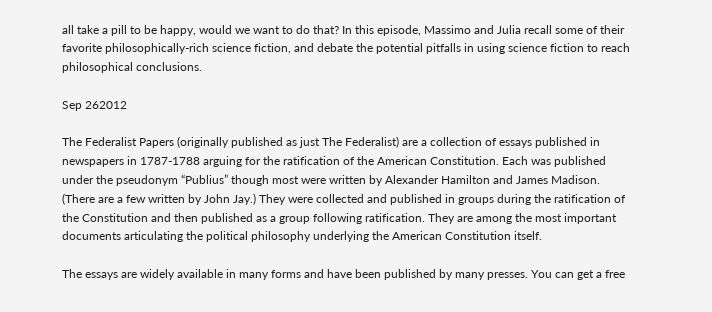all take a pill to be happy, would we want to do that? In this episode, Massimo and Julia recall some of their favorite philosophically-rich science fiction, and debate the potential pitfalls in using science fiction to reach philosophical conclusions.

Sep 262012

The Federalist Papers (originally published as just The Federalist) are a collection of essays published in newspapers in 1787-1788 arguing for the ratification of the American Constitution. Each was published under the pseudonym “Publius” though most were written by Alexander Hamilton and James Madison. (There are a few written by John Jay.) They were collected and published in groups during the ratification of the Constitution and then published as a group following ratification. They are among the most important documents articulating the political philosophy underlying the American Constitution itself.

The essays are widely available in many forms and have been published by many presses. You can get a free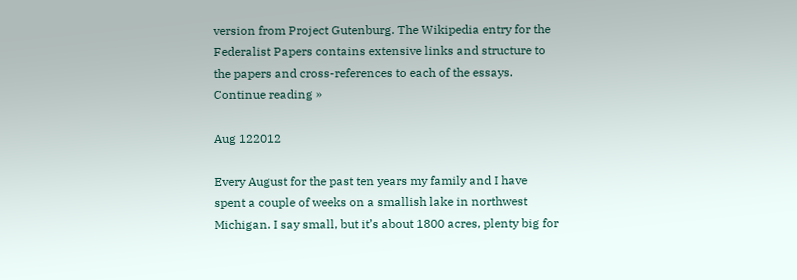version from Project Gutenburg. The Wikipedia entry for the Federalist Papers contains extensive links and structure to the papers and cross-references to each of the essays.
Continue reading »

Aug 122012

Every August for the past ten years my family and I have spent a couple of weeks on a smallish lake in northwest Michigan. I say small, but it’s about 1800 acres, plenty big for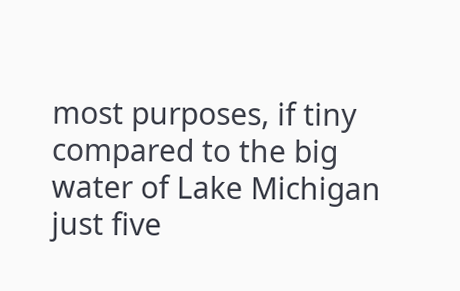most purposes, if tiny compared to the big water of Lake Michigan just five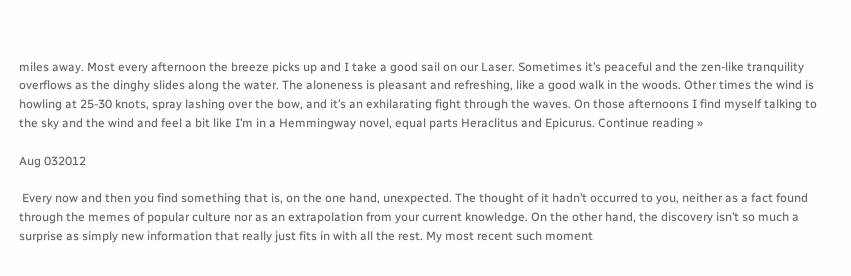miles away. Most every afternoon the breeze picks up and I take a good sail on our Laser. Sometimes it’s peaceful and the zen-like tranquility overflows as the dinghy slides along the water. The aloneness is pleasant and refreshing, like a good walk in the woods. Other times the wind is howling at 25-30 knots, spray lashing over the bow, and it’s an exhilarating fight through the waves. On those afternoons I find myself talking to the sky and the wind and feel a bit like I’m in a Hemmingway novel, equal parts Heraclitus and Epicurus. Continue reading »

Aug 032012

 Every now and then you find something that is, on the one hand, unexpected. The thought of it hadn’t occurred to you, neither as a fact found through the memes of popular culture nor as an extrapolation from your current knowledge. On the other hand, the discovery isn’t so much a surprise as simply new information that really just fits in with all the rest. My most recent such moment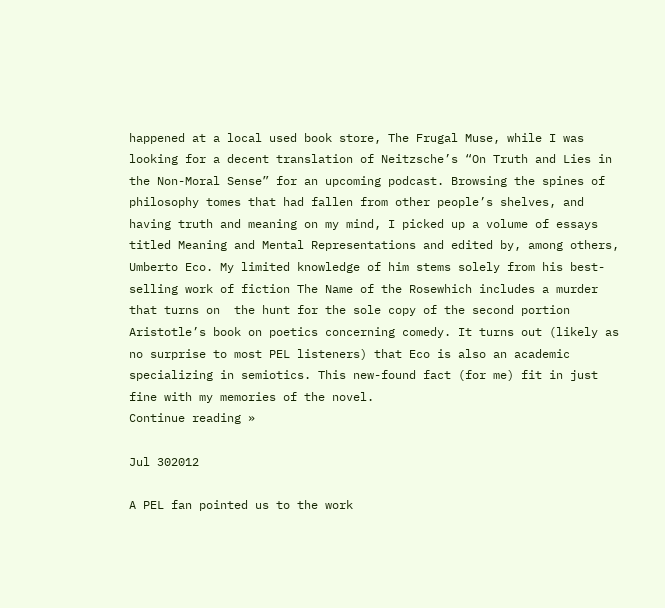happened at a local used book store, The Frugal Muse, while I was looking for a decent translation of Neitzsche’s “On Truth and Lies in the Non-Moral Sense” for an upcoming podcast. Browsing the spines of philosophy tomes that had fallen from other people’s shelves, and having truth and meaning on my mind, I picked up a volume of essays titled Meaning and Mental Representations and edited by, among others, Umberto Eco. My limited knowledge of him stems solely from his best-selling work of fiction The Name of the Rosewhich includes a murder that turns on  the hunt for the sole copy of the second portion Aristotle’s book on poetics concerning comedy. It turns out (likely as no surprise to most PEL listeners) that Eco is also an academic specializing in semiotics. This new-found fact (for me) fit in just fine with my memories of the novel.
Continue reading »

Jul 302012

A PEL fan pointed us to the work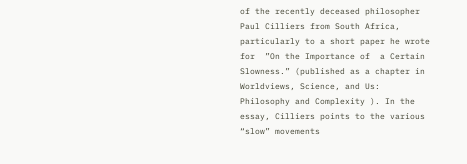of the recently deceased philosopher Paul Cilliers from South Africa, particularly to a short paper he wrote for  ”On the Importance of  a Certain Slowness.” (published as a chapter in Worldviews, Science, and Us: Philosophy and Complexity ). In the essay, Cilliers points to the various “slow” movements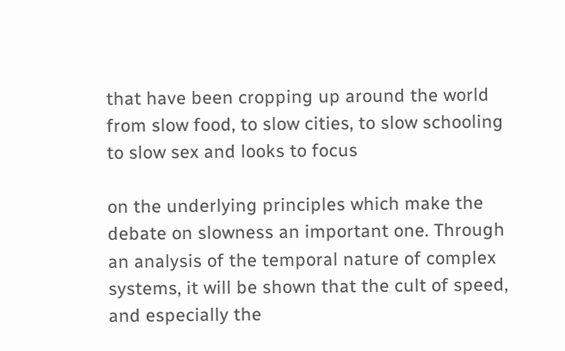that have been cropping up around the world from slow food, to slow cities, to slow schooling to slow sex and looks to focus

on the underlying principles which make the debate on slowness an important one. Through an analysis of the temporal nature of complex systems, it will be shown that the cult of speed, and especially the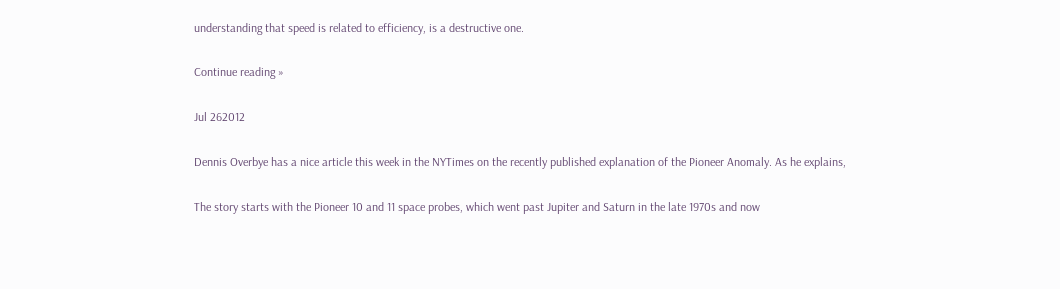understanding that speed is related to efficiency, is a destructive one.

Continue reading »

Jul 262012

Dennis Overbye has a nice article this week in the NYTimes on the recently published explanation of the Pioneer Anomaly. As he explains,

The story starts with the Pioneer 10 and 11 space probes, which went past Jupiter and Saturn in the late 1970s and now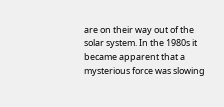are on their way out of the solar system. In the 1980s it became apparent that a mysterious force was slowing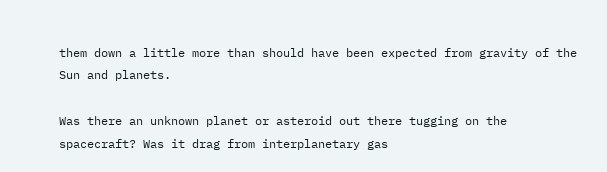them down a little more than should have been expected from gravity of the Sun and planets.

Was there an unknown planet or asteroid out there tugging on the spacecraft? Was it drag from interplanetary gas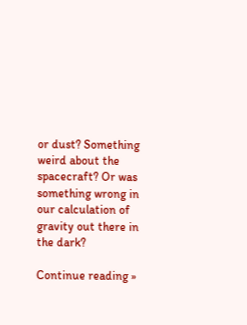or dust? Something weird about the spacecraft? Or was something wrong in our calculation of gravity out there in the dark?

Continue reading »